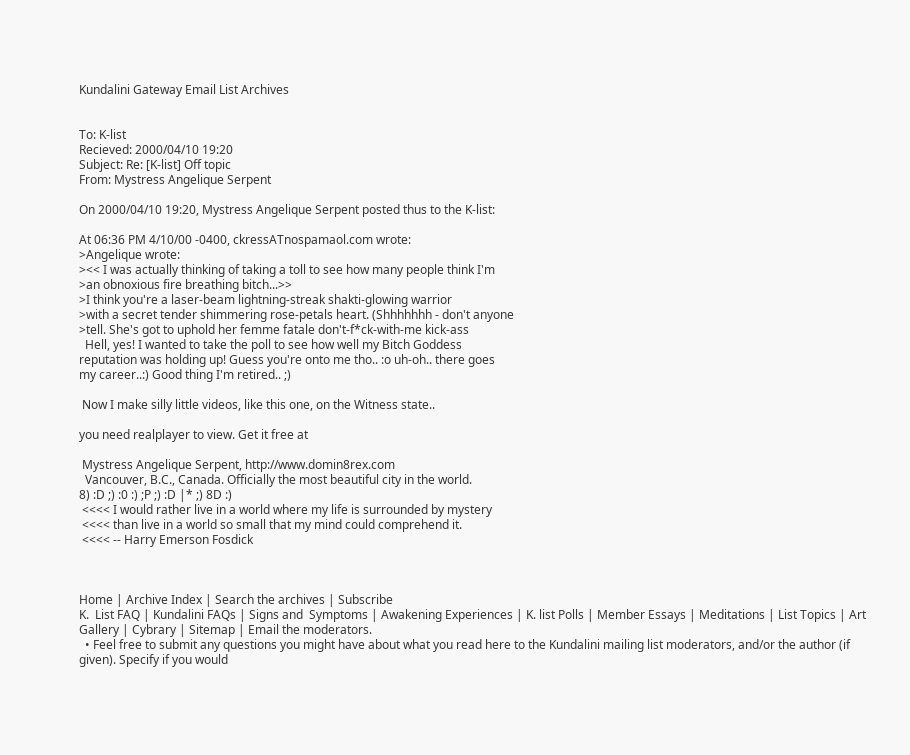Kundalini Gateway Email List Archives


To: K-list
Recieved: 2000/04/10 19:20
Subject: Re: [K-list] Off topic
From: Mystress Angelique Serpent

On 2000/04/10 19:20, Mystress Angelique Serpent posted thus to the K-list:

At 06:36 PM 4/10/00 -0400, ckressATnospamaol.com wrote:
>Angelique wrote:
><< I was actually thinking of taking a toll to see how many people think I'm
>an obnoxious fire breathing bitch...>>
>I think you're a laser-beam lightning-streak shakti-glowing warrior
>with a secret tender shimmering rose-petals heart. (Shhhhhhh - don't anyone
>tell. She's got to uphold her femme fatale don't-f*ck-with-me kick-ass
  Hell, yes! I wanted to take the poll to see how well my Bitch Goddess
reputation was holding up! Guess you're onto me tho.. :o uh-oh.. there goes
my career..:) Good thing I'm retired.. ;)

 Now I make silly little videos, like this one, on the Witness state..

you need realplayer to view. Get it free at

 Mystress Angelique Serpent, http://www.domin8rex.com
  Vancouver, B.C., Canada. Officially the most beautiful city in the world.
8) :D ;) :0 :) ;P ;) :D |* ;) 8D :)
 <<<< I would rather live in a world where my life is surrounded by mystery
 <<<< than live in a world so small that my mind could comprehend it.
 <<<< -- Harry Emerson Fosdick



Home | Archive Index | Search the archives | Subscribe
K.  List FAQ | Kundalini FAQs | Signs and  Symptoms | Awakening Experiences | K. list Polls | Member Essays | Meditations | List Topics | Art Gallery | Cybrary | Sitemap | Email the moderators.
  • Feel free to submit any questions you might have about what you read here to the Kundalini mailing list moderators, and/or the author (if given). Specify if you would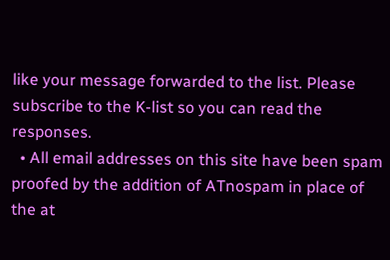like your message forwarded to the list. Please subscribe to the K-list so you can read the responses.
  • All email addresses on this site have been spam proofed by the addition of ATnospam in place of the at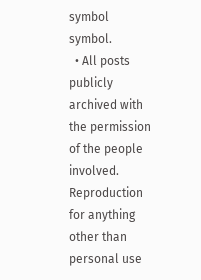symbol symbol.
  • All posts publicly archived with the permission of the people involved. Reproduction for anything other than personal use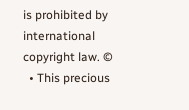is prohibited by international copyright law. ©
  • This precious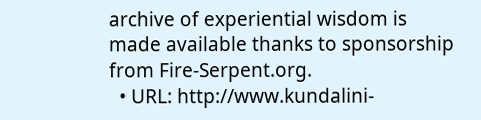archive of experiential wisdom is made available thanks to sponsorship from Fire-Serpent.org.
  • URL: http://www.kundalini-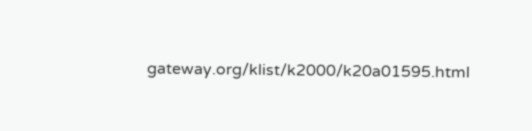gateway.org/klist/k2000/k20a01595.html